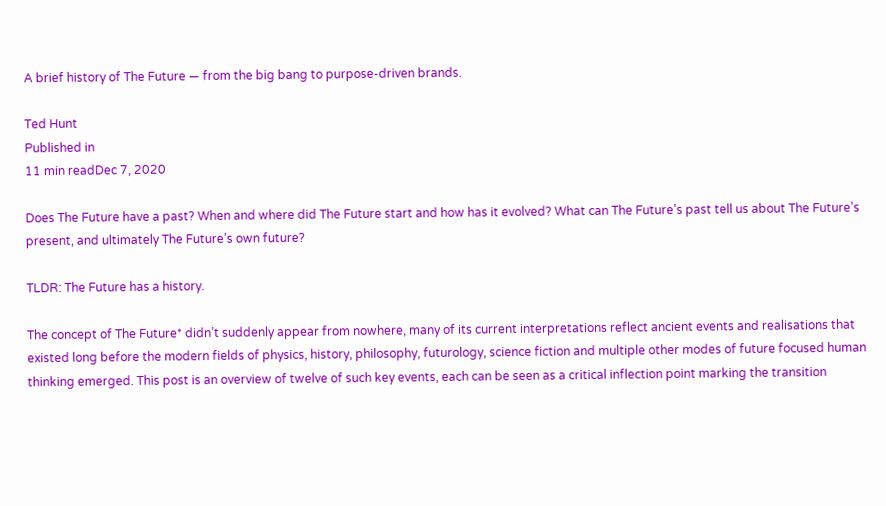A brief history of The Future — from the big bang to purpose-driven brands.

Ted Hunt
Published in
11 min readDec 7, 2020

Does The Future have a past? When and where did The Future start and how has it evolved? What can The Future’s past tell us about The Future’s present, and ultimately The Future’s own future?

TLDR: The Future has a history.

The concept of The Future* didn’t suddenly appear from nowhere, many of its current interpretations reflect ancient events and realisations that existed long before the modern fields of physics, history, philosophy, futurology, science fiction and multiple other modes of future focused human thinking emerged. This post is an overview of twelve of such key events, each can be seen as a critical inflection point marking the transition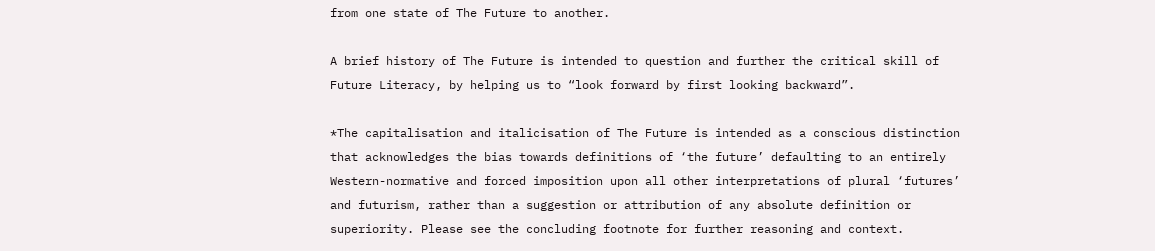from one state of The Future to another.

A brief history of The Future is intended to question and further the critical skill of Future Literacy, by helping us to “look forward by first looking backward”.

*The capitalisation and italicisation of The Future is intended as a conscious distinction that acknowledges the bias towards definitions of ‘the future’ defaulting to an entirely Western-normative and forced imposition upon all other interpretations of plural ‘futures’ and futurism, rather than a suggestion or attribution of any absolute definition or superiority. Please see the concluding footnote for further reasoning and context.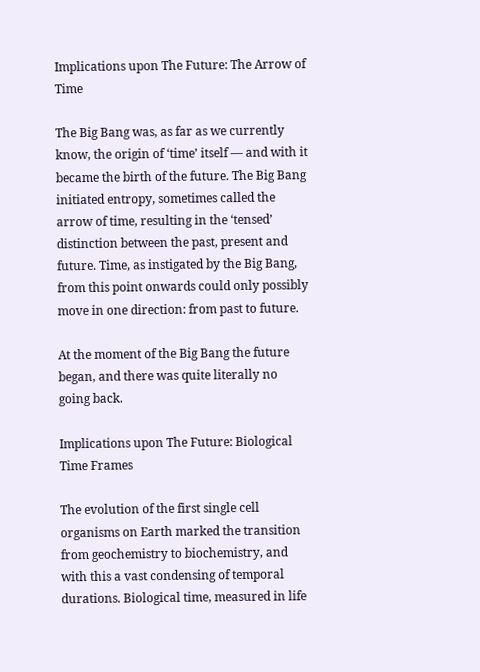Implications upon The Future: The Arrow of Time

The Big Bang was, as far as we currently know, the origin of ‘time’ itself — and with it became the birth of the future. The Big Bang initiated entropy, sometimes called the arrow of time, resulting in the ‘tensed’ distinction between the past, present and future. Time, as instigated by the Big Bang, from this point onwards could only possibly move in one direction: from past to future.

At the moment of the Big Bang the future began, and there was quite literally no going back.

Implications upon The Future: Biological Time Frames

The evolution of the first single cell organisms on Earth marked the transition from geochemistry to biochemistry, and with this a vast condensing of temporal durations. Biological time, measured in life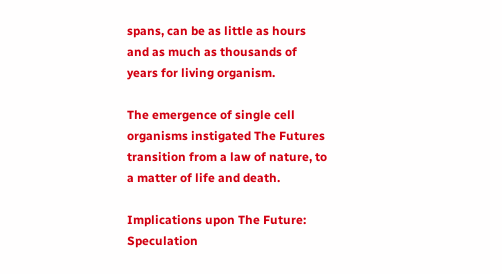spans, can be as little as hours and as much as thousands of years for living organism.

The emergence of single cell organisms instigated The Futures transition from a law of nature, to a matter of life and death.

Implications upon The Future: Speculation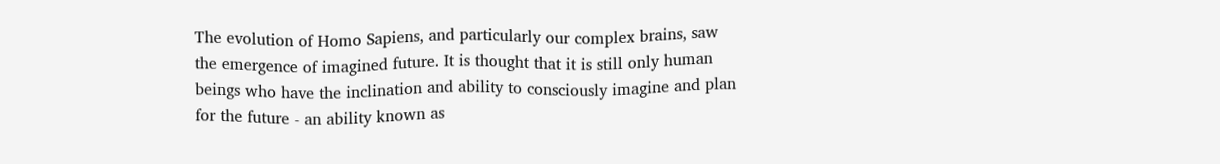The evolution of Homo Sapiens, and particularly our complex brains, saw the emergence of imagined future. It is thought that it is still only human beings who have the inclination and ability to consciously imagine and plan for the future - an ability known as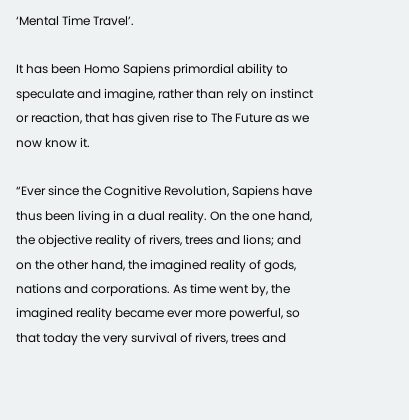‘Mental Time Travel’.

It has been Homo Sapiens primordial ability to speculate and imagine, rather than rely on instinct or reaction, that has given rise to The Future as we now know it.

“Ever since the Cognitive Revolution, Sapiens have thus been living in a dual reality. On the one hand, the objective reality of rivers, trees and lions; and on the other hand, the imagined reality of gods, nations and corporations. As time went by, the imagined reality became ever more powerful, so that today the very survival of rivers, trees and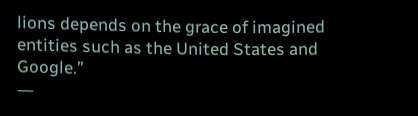lions depends on the grace of imagined entities such as the United States and Google.”
―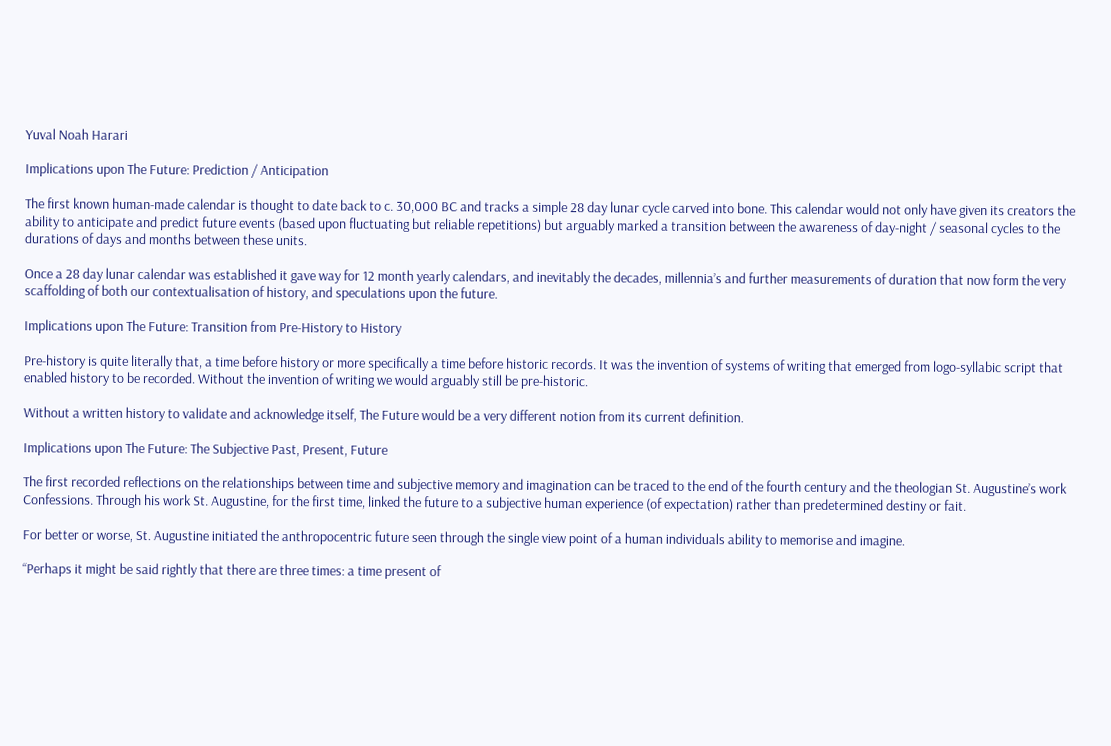Yuval Noah Harari

Implications upon The Future: Prediction / Anticipation

The first known human-made calendar is thought to date back to c. 30,000 BC and tracks a simple 28 day lunar cycle carved into bone. This calendar would not only have given its creators the ability to anticipate and predict future events (based upon fluctuating but reliable repetitions) but arguably marked a transition between the awareness of day-night / seasonal cycles to the durations of days and months between these units.

Once a 28 day lunar calendar was established it gave way for 12 month yearly calendars, and inevitably the decades, millennia’s and further measurements of duration that now form the very scaffolding of both our contextualisation of history, and speculations upon the future.

Implications upon The Future: Transition from Pre-History to History

Pre-history is quite literally that, a time before history or more specifically a time before historic records. It was the invention of systems of writing that emerged from logo-syllabic script that enabled history to be recorded. Without the invention of writing we would arguably still be pre-historic.

Without a written history to validate and acknowledge itself, The Future would be a very different notion from its current definition.

Implications upon The Future: The Subjective Past, Present, Future

The first recorded reflections on the relationships between time and subjective memory and imagination can be traced to the end of the fourth century and the theologian St. Augustine’s work Confessions. Through his work St. Augustine, for the first time, linked the future to a subjective human experience (of expectation) rather than predetermined destiny or fait.

For better or worse, St. Augustine initiated the anthropocentric future seen through the single view point of a human individuals ability to memorise and imagine.

“Perhaps it might be said rightly that there are three times: a time present of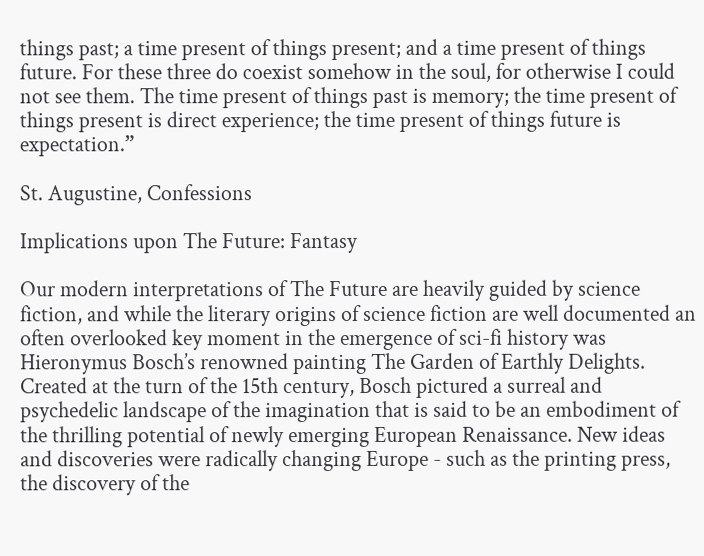things past; a time present of things present; and a time present of things future. For these three do coexist somehow in the soul, for otherwise I could not see them. The time present of things past is memory; the time present of things present is direct experience; the time present of things future is expectation.”

St. Augustine, Confessions

Implications upon The Future: Fantasy

Our modern interpretations of The Future are heavily guided by science fiction, and while the literary origins of science fiction are well documented an often overlooked key moment in the emergence of sci-fi history was Hieronymus Bosch’s renowned painting The Garden of Earthly Delights. Created at the turn of the 15th century, Bosch pictured a surreal and psychedelic landscape of the imagination that is said to be an embodiment of the thrilling potential of newly emerging European Renaissance. New ideas and discoveries were radically changing Europe - such as the printing press, the discovery of the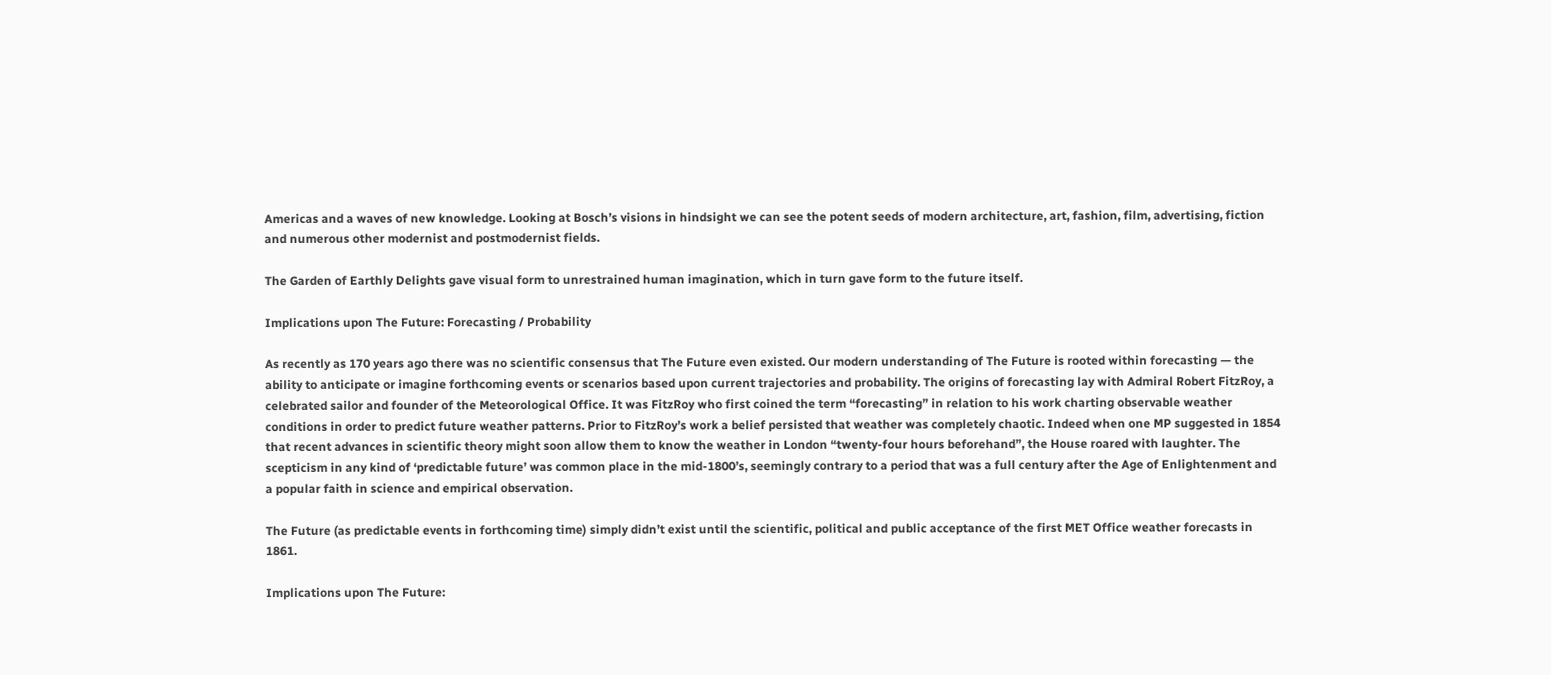Americas and a waves of new knowledge. Looking at Bosch’s visions in hindsight we can see the potent seeds of modern architecture, art, fashion, film, advertising, fiction and numerous other modernist and postmodernist fields.

The Garden of Earthly Delights gave visual form to unrestrained human imagination, which in turn gave form to the future itself.

Implications upon The Future: Forecasting / Probability

As recently as 170 years ago there was no scientific consensus that The Future even existed. Our modern understanding of The Future is rooted within forecasting — the ability to anticipate or imagine forthcoming events or scenarios based upon current trajectories and probability. The origins of forecasting lay with Admiral Robert FitzRoy, a celebrated sailor and founder of the Meteorological Office. It was FitzRoy who first coined the term “forecasting” in relation to his work charting observable weather conditions in order to predict future weather patterns. Prior to FitzRoy’s work a belief persisted that weather was completely chaotic. Indeed when one MP suggested in 1854 that recent advances in scientific theory might soon allow them to know the weather in London “twenty-four hours beforehand”, the House roared with laughter. The scepticism in any kind of ‘predictable future’ was common place in the mid-1800’s, seemingly contrary to a period that was a full century after the Age of Enlightenment and a popular faith in science and empirical observation.

The Future (as predictable events in forthcoming time) simply didn’t exist until the scientific, political and public acceptance of the first MET Office weather forecasts in 1861.

Implications upon The Future: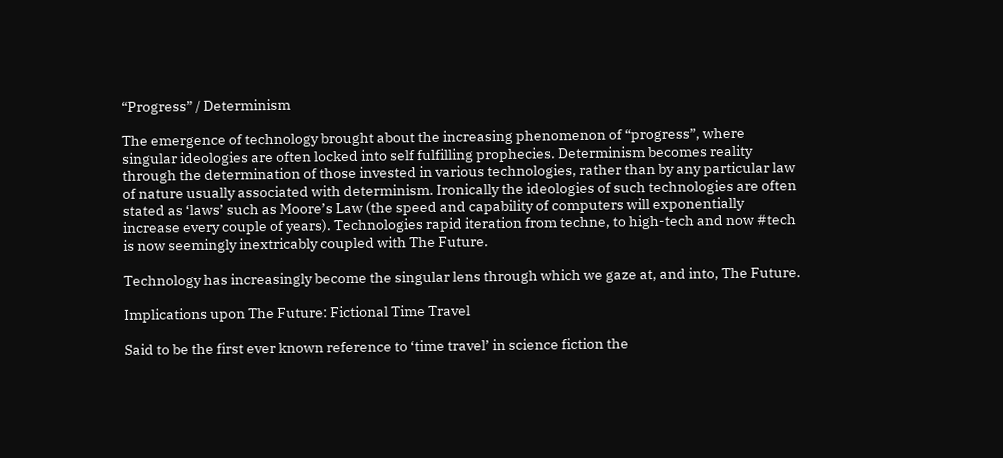“Progress” / Determinism

The emergence of technology brought about the increasing phenomenon of “progress”, where singular ideologies are often locked into self fulfilling prophecies. Determinism becomes reality through the determination of those invested in various technologies, rather than by any particular law of nature usually associated with determinism. Ironically the ideologies of such technologies are often stated as ‘laws’ such as Moore’s Law (the speed and capability of computers will exponentially increase every couple of years). Technologies rapid iteration from techne, to high-tech and now #tech is now seemingly inextricably coupled with The Future.

Technology has increasingly become the singular lens through which we gaze at, and into, The Future.

Implications upon The Future: Fictional Time Travel

Said to be the first ever known reference to ‘time travel’ in science fiction the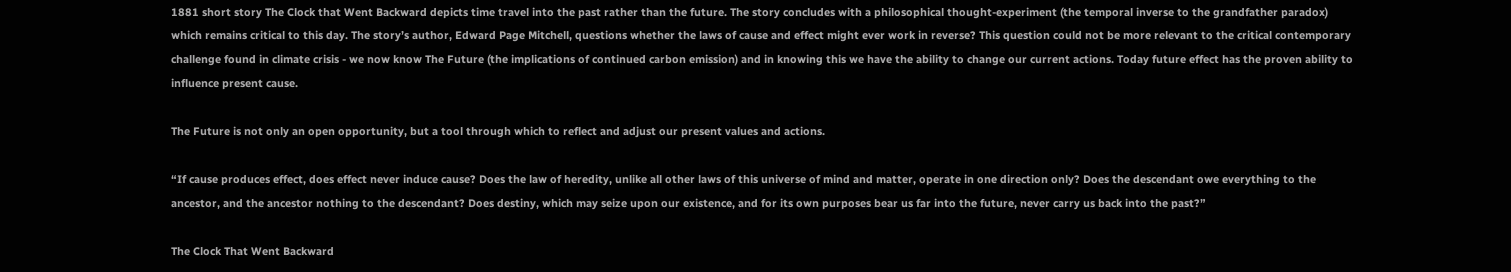1881 short story The Clock that Went Backward depicts time travel into the past rather than the future. The story concludes with a philosophical thought-experiment (the temporal inverse to the grandfather paradox) which remains critical to this day. The story’s author, Edward Page Mitchell, questions whether the laws of cause and effect might ever work in reverse? This question could not be more relevant to the critical contemporary challenge found in climate crisis - we now know The Future (the implications of continued carbon emission) and in knowing this we have the ability to change our current actions. Today future effect has the proven ability to influence present cause.

The Future is not only an open opportunity, but a tool through which to reflect and adjust our present values and actions.

“If cause produces effect, does effect never induce cause? Does the law of heredity, unlike all other laws of this universe of mind and matter, operate in one direction only? Does the descendant owe everything to the ancestor, and the ancestor nothing to the descendant? Does destiny, which may seize upon our existence, and for its own purposes bear us far into the future, never carry us back into the past?”

The Clock That Went Backward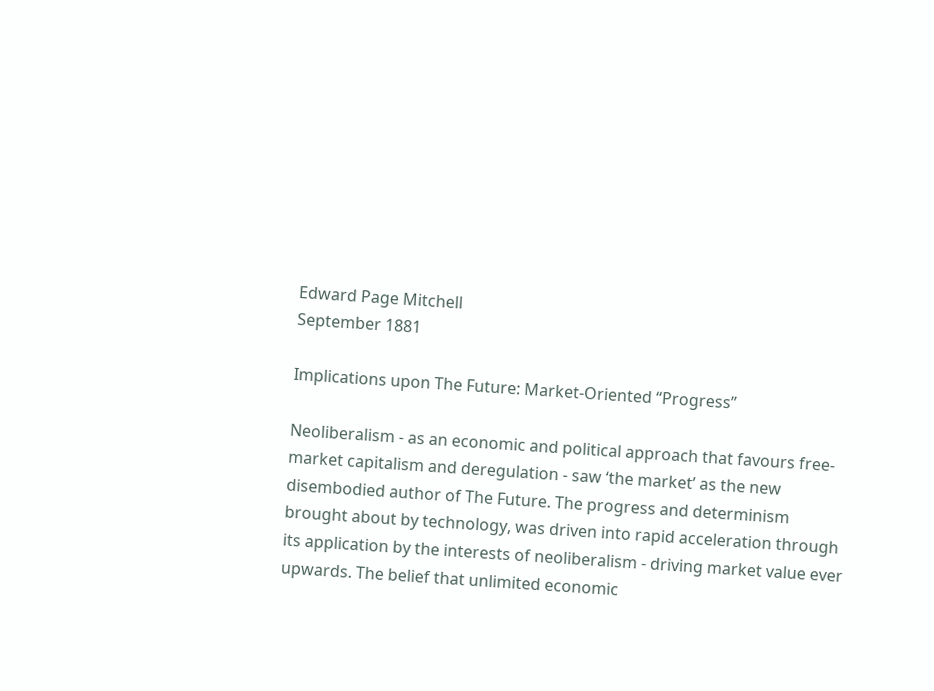Edward Page Mitchell
September 1881

Implications upon The Future: Market-Oriented “Progress”

Neoliberalism - as an economic and political approach that favours free-market capitalism and deregulation - saw ‘the market’ as the new disembodied author of The Future. The progress and determinism brought about by technology, was driven into rapid acceleration through its application by the interests of neoliberalism - driving market value ever upwards. The belief that unlimited economic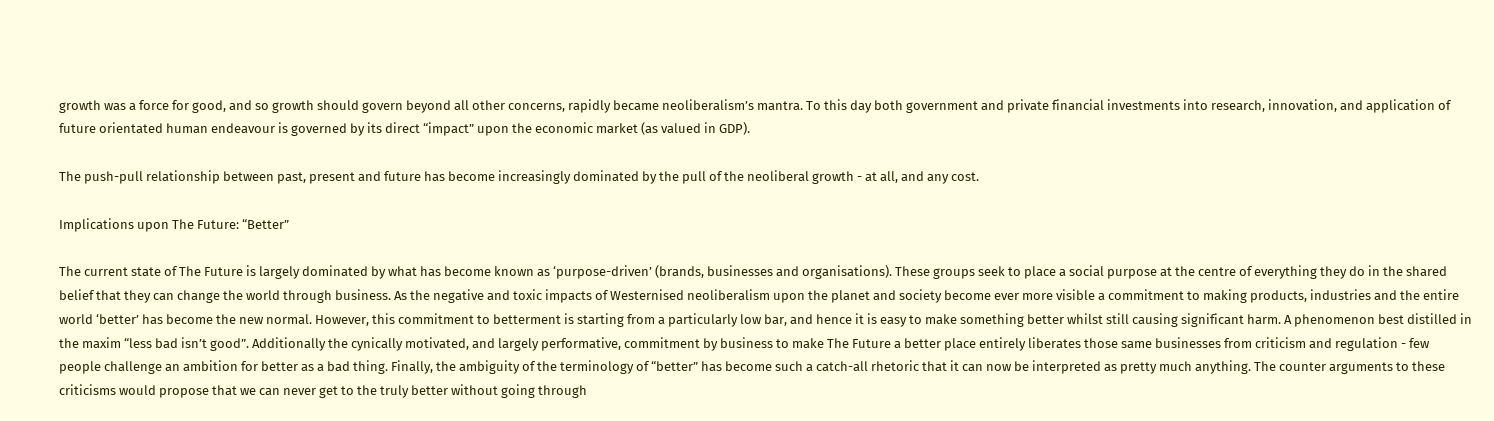growth was a force for good, and so growth should govern beyond all other concerns, rapidly became neoliberalism’s mantra. To this day both government and private financial investments into research, innovation, and application of future orientated human endeavour is governed by its direct “impact” upon the economic market (as valued in GDP).

The push-pull relationship between past, present and future has become increasingly dominated by the pull of the neoliberal growth - at all, and any cost.

Implications upon The Future: “Better”

The current state of The Future is largely dominated by what has become known as ‘purpose-driven’ (brands, businesses and organisations). These groups seek to place a social purpose at the centre of everything they do in the shared belief that they can change the world through business. As the negative and toxic impacts of Westernised neoliberalism upon the planet and society become ever more visible a commitment to making products, industries and the entire world ‘better’ has become the new normal. However, this commitment to betterment is starting from a particularly low bar, and hence it is easy to make something better whilst still causing significant harm. A phenomenon best distilled in the maxim “less bad isn’t good”. Additionally the cynically motivated, and largely performative, commitment by business to make The Future a better place entirely liberates those same businesses from criticism and regulation - few people challenge an ambition for better as a bad thing. Finally, the ambiguity of the terminology of “better” has become such a catch-all rhetoric that it can now be interpreted as pretty much anything. The counter arguments to these criticisms would propose that we can never get to the truly better without going through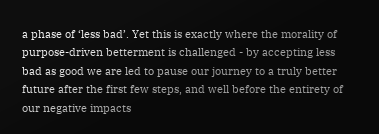a phase of ‘less bad’. Yet this is exactly where the morality of purpose-driven betterment is challenged - by accepting less bad as good we are led to pause our journey to a truly better future after the first few steps, and well before the entirety of our negative impacts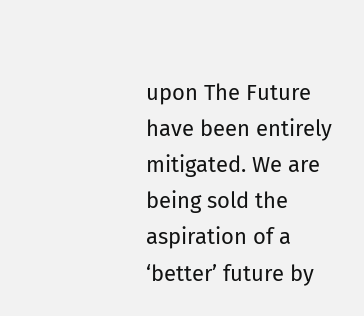upon The Future have been entirely mitigated. We are being sold the aspiration of a ‘better’ future by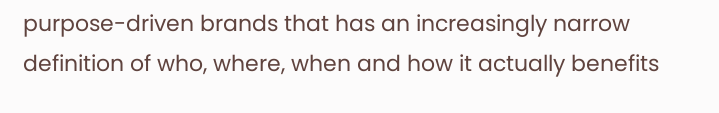purpose-driven brands that has an increasingly narrow definition of who, where, when and how it actually benefits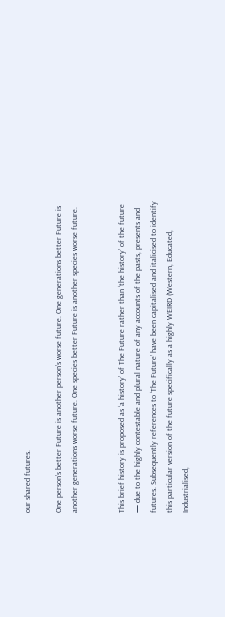our shared futures.

One person’s better Future is another person’s worse future. One generations better Future is another generations worse future. One species better Future is another species worse future.


This brief history is proposed as ‘a history’ of The Future rather than ‘the history’ of the future — due to the highly contestable and plural nature of any accounts of the pasts, presents and futures. Subsequently references to ‘The Future’ have been capitalised and italicised to identify this particular version of the future specifically as a highly WEIRD (Western, Educated, Industrialised,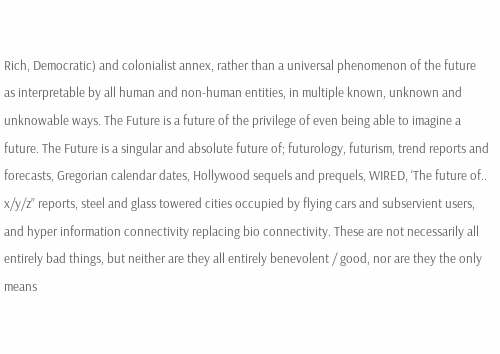Rich, Democratic) and colonialist annex, rather than a universal phenomenon of the future as interpretable by all human and non-human entities, in multiple known, unknown and unknowable ways. The Future is a future of the privilege of even being able to imagine a future. The Future is a singular and absolute future of; futurology, futurism, trend reports and forecasts, Gregorian calendar dates, Hollywood sequels and prequels, WIRED, ‘The future of.. x/y/z” reports, steel and glass towered cities occupied by flying cars and subservient users, and hyper information connectivity replacing bio connectivity. These are not necessarily all entirely bad things, but neither are they all entirely benevolent / good, nor are they the only means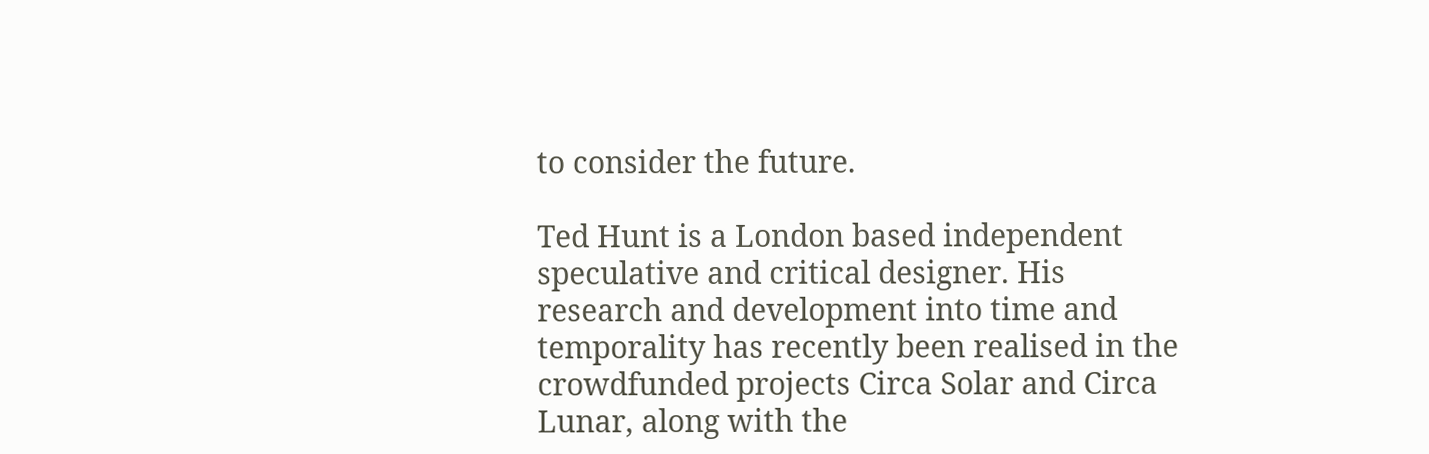to consider the future.

Ted Hunt is a London based independent speculative and critical designer. His research and development into time and temporality has recently been realised in the crowdfunded projects Circa Solar and Circa Lunar, along with the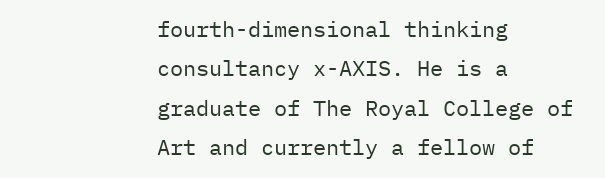fourth-dimensional thinking consultancy x-AXIS. He is a graduate of The Royal College of Art and currently a fellow of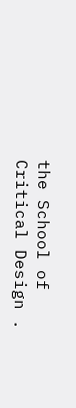the School of Critical Design .